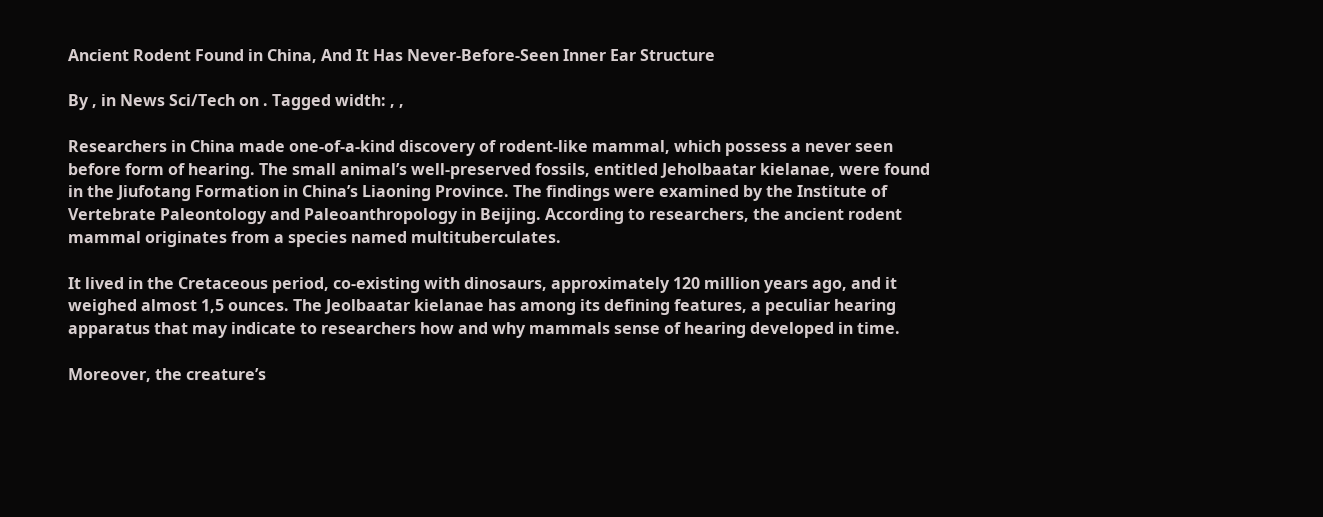Ancient Rodent Found in China, And It Has Never-Before-Seen Inner Ear Structure

By , in News Sci/Tech on . Tagged width: , ,

Researchers in China made one-of-a-kind discovery of rodent-like mammal, which possess a never seen before form of hearing. The small animal’s well-preserved fossils, entitled Jeholbaatar kielanae, were found in the Jiufotang Formation in China’s Liaoning Province. The findings were examined by the Institute of Vertebrate Paleontology and Paleoanthropology in Beijing. According to researchers, the ancient rodent mammal originates from a species named multituberculates.

It lived in the Cretaceous period, co-existing with dinosaurs, approximately 120 million years ago, and it weighed almost 1,5 ounces. The Jeolbaatar kielanae has among its defining features, a peculiar hearing apparatus that may indicate to researchers how and why mammals sense of hearing developed in time.

Moreover, the creature’s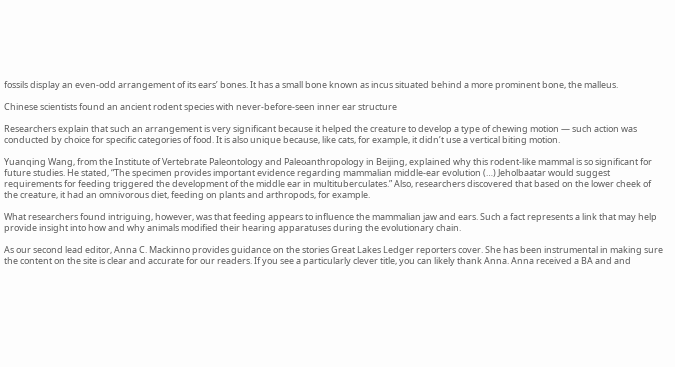fossils display an even-odd arrangement of its ears’ bones. It has a small bone known as incus situated behind a more prominent bone, the malleus.

Chinese scientists found an ancient rodent species with never-before-seen inner ear structure

Researchers explain that such an arrangement is very significant because it helped the creature to develop a type of chewing motion — such action was conducted by choice for specific categories of food. It is also unique because, like cats, for example, it didn’t use a vertical biting motion.

Yuanqing Wang, from the Institute of Vertebrate Paleontology and Paleoanthropology in Beijing, explained why this rodent-like mammal is so significant for future studies. He stated, “The specimen provides important evidence regarding mammalian middle-ear evolution (…) Jeholbaatar would suggest requirements for feeding triggered the development of the middle ear in multituberculates.” Also, researchers discovered that based on the lower cheek of the creature, it had an omnivorous diet, feeding on plants and arthropods, for example.

What researchers found intriguing, however, was that feeding appears to influence the mammalian jaw and ears. Such a fact represents a link that may help provide insight into how and why animals modified their hearing apparatuses during the evolutionary chain.

As our second lead editor, Anna C. Mackinno provides guidance on the stories Great Lakes Ledger reporters cover. She has been instrumental in making sure the content on the site is clear and accurate for our readers. If you see a particularly clever title, you can likely thank Anna. Anna received a BA and and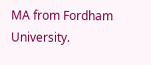MA from Fordham University.